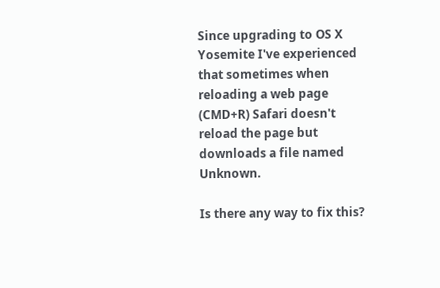Since upgrading to OS X Yosemite I've experienced that sometimes when reloading a web page (CMD+R) Safari doesn't reload the page but downloads a file named Unknown.

Is there any way to fix this?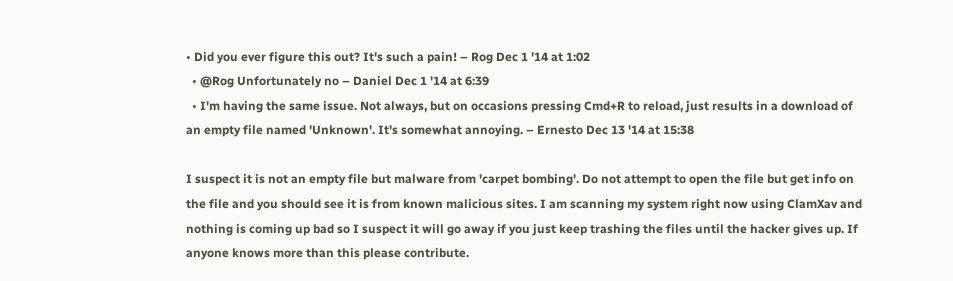• Did you ever figure this out? It's such a pain! – Rog Dec 1 '14 at 1:02
  • @Rog Unfortunately no – Daniel Dec 1 '14 at 6:39
  • I'm having the same issue. Not always, but on occasions pressing Cmd+R to reload, just results in a download of an empty file named 'Unknown'. It's somewhat annoying. – Ernesto Dec 13 '14 at 15:38

I suspect it is not an empty file but malware from 'carpet bombing'. Do not attempt to open the file but get info on the file and you should see it is from known malicious sites. I am scanning my system right now using ClamXav and nothing is coming up bad so I suspect it will go away if you just keep trashing the files until the hacker gives up. If anyone knows more than this please contribute.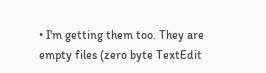• I'm getting them too. They are empty files (zero byte TextEdit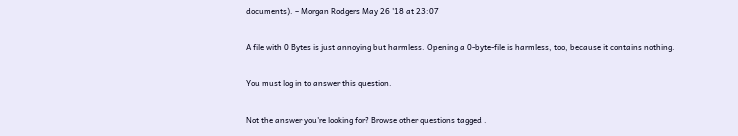documents). – Morgan Rodgers May 26 '18 at 23:07

A file with 0 Bytes is just annoying but harmless. Opening a 0-byte-file is harmless, too, because it contains nothing.

You must log in to answer this question.

Not the answer you're looking for? Browse other questions tagged .